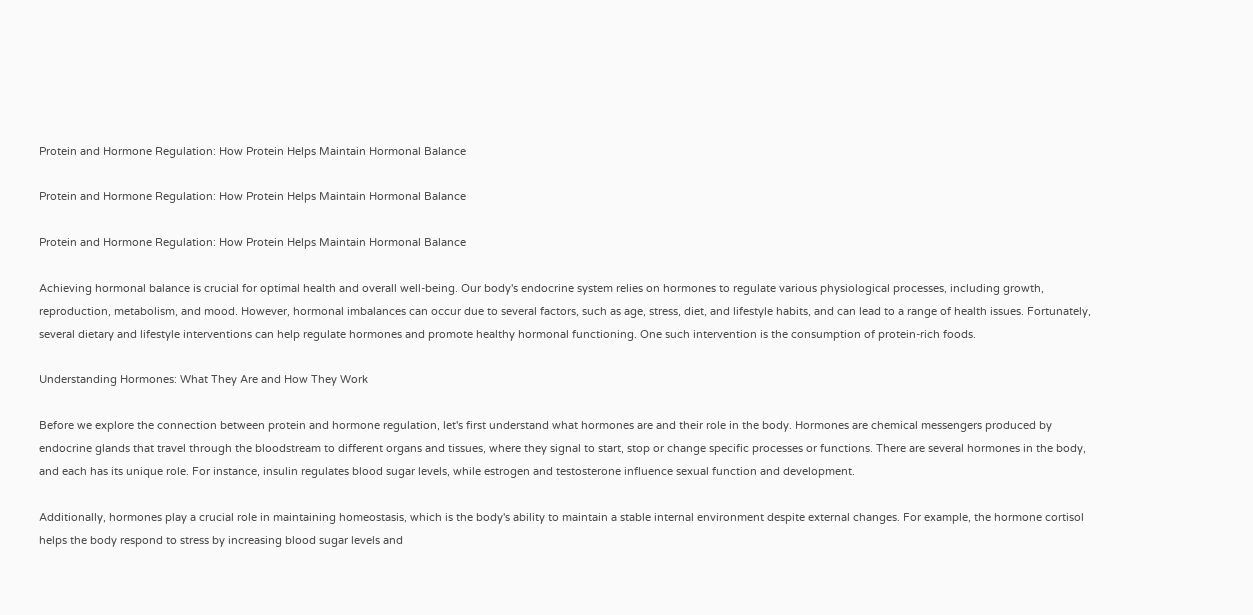Protein and Hormone Regulation: How Protein Helps Maintain Hormonal Balance

Protein and Hormone Regulation: How Protein Helps Maintain Hormonal Balance

Protein and Hormone Regulation: How Protein Helps Maintain Hormonal Balance

Achieving hormonal balance is crucial for optimal health and overall well-being. Our body's endocrine system relies on hormones to regulate various physiological processes, including growth, reproduction, metabolism, and mood. However, hormonal imbalances can occur due to several factors, such as age, stress, diet, and lifestyle habits, and can lead to a range of health issues. Fortunately, several dietary and lifestyle interventions can help regulate hormones and promote healthy hormonal functioning. One such intervention is the consumption of protein-rich foods.

Understanding Hormones: What They Are and How They Work

Before we explore the connection between protein and hormone regulation, let's first understand what hormones are and their role in the body. Hormones are chemical messengers produced by endocrine glands that travel through the bloodstream to different organs and tissues, where they signal to start, stop or change specific processes or functions. There are several hormones in the body, and each has its unique role. For instance, insulin regulates blood sugar levels, while estrogen and testosterone influence sexual function and development.

Additionally, hormones play a crucial role in maintaining homeostasis, which is the body's ability to maintain a stable internal environment despite external changes. For example, the hormone cortisol helps the body respond to stress by increasing blood sugar levels and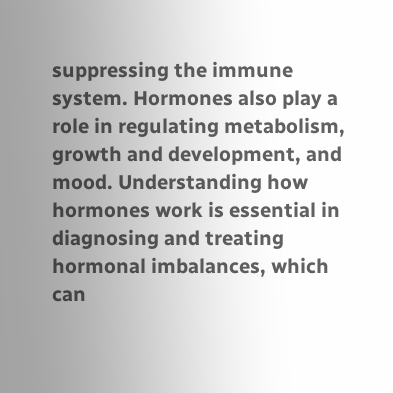suppressing the immune system. Hormones also play a role in regulating metabolism, growth and development, and mood. Understanding how hormones work is essential in diagnosing and treating hormonal imbalances, which can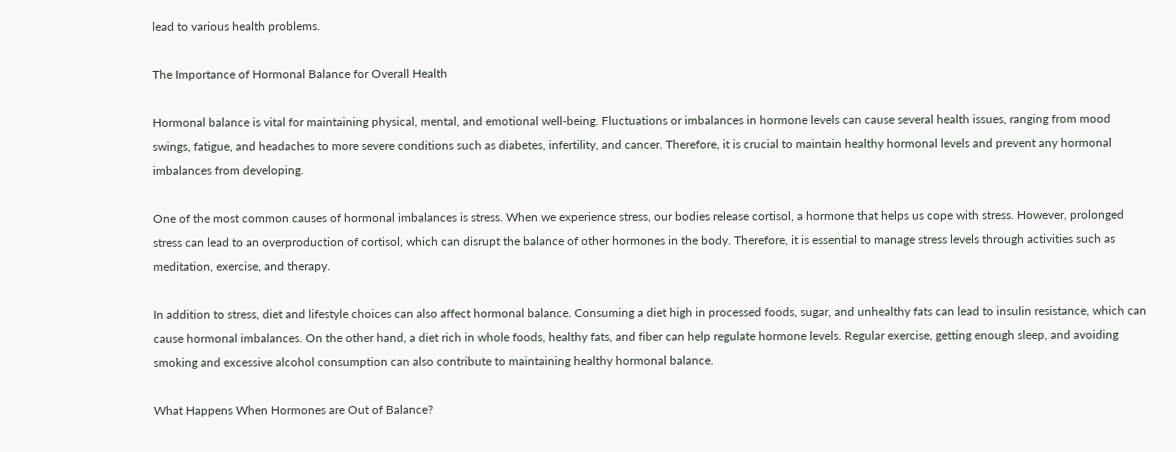lead to various health problems.

The Importance of Hormonal Balance for Overall Health

Hormonal balance is vital for maintaining physical, mental, and emotional well-being. Fluctuations or imbalances in hormone levels can cause several health issues, ranging from mood swings, fatigue, and headaches to more severe conditions such as diabetes, infertility, and cancer. Therefore, it is crucial to maintain healthy hormonal levels and prevent any hormonal imbalances from developing.

One of the most common causes of hormonal imbalances is stress. When we experience stress, our bodies release cortisol, a hormone that helps us cope with stress. However, prolonged stress can lead to an overproduction of cortisol, which can disrupt the balance of other hormones in the body. Therefore, it is essential to manage stress levels through activities such as meditation, exercise, and therapy.

In addition to stress, diet and lifestyle choices can also affect hormonal balance. Consuming a diet high in processed foods, sugar, and unhealthy fats can lead to insulin resistance, which can cause hormonal imbalances. On the other hand, a diet rich in whole foods, healthy fats, and fiber can help regulate hormone levels. Regular exercise, getting enough sleep, and avoiding smoking and excessive alcohol consumption can also contribute to maintaining healthy hormonal balance.

What Happens When Hormones are Out of Balance?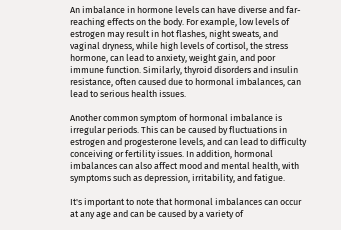An imbalance in hormone levels can have diverse and far-reaching effects on the body. For example, low levels of estrogen may result in hot flashes, night sweats, and vaginal dryness, while high levels of cortisol, the stress hormone, can lead to anxiety, weight gain, and poor immune function. Similarly, thyroid disorders and insulin resistance, often caused due to hormonal imbalances, can lead to serious health issues.

Another common symptom of hormonal imbalance is irregular periods. This can be caused by fluctuations in estrogen and progesterone levels, and can lead to difficulty conceiving or fertility issues. In addition, hormonal imbalances can also affect mood and mental health, with symptoms such as depression, irritability, and fatigue.

It's important to note that hormonal imbalances can occur at any age and can be caused by a variety of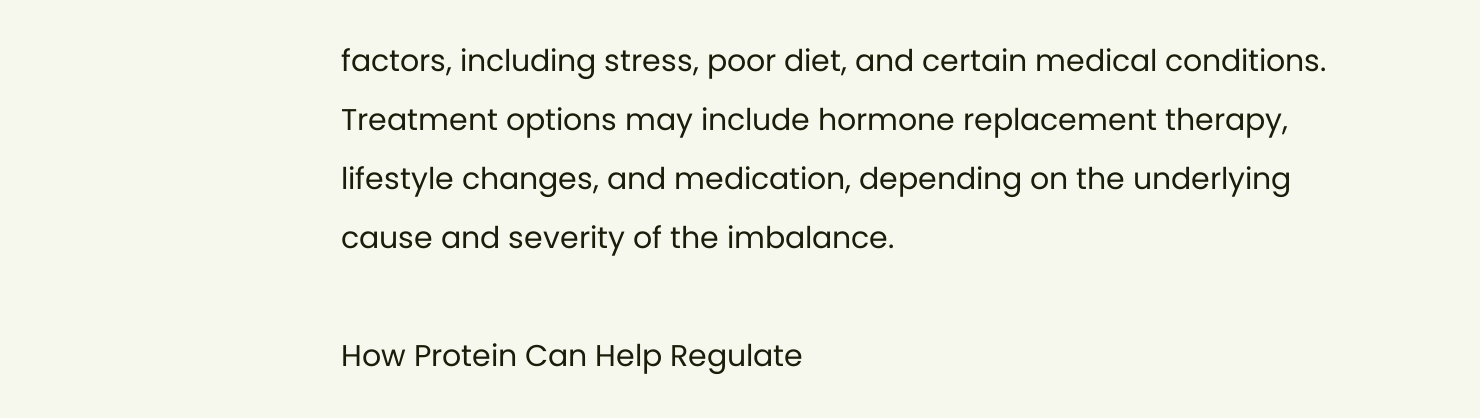factors, including stress, poor diet, and certain medical conditions. Treatment options may include hormone replacement therapy, lifestyle changes, and medication, depending on the underlying cause and severity of the imbalance.

How Protein Can Help Regulate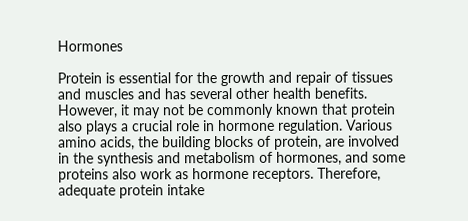Hormones

Protein is essential for the growth and repair of tissues and muscles and has several other health benefits. However, it may not be commonly known that protein also plays a crucial role in hormone regulation. Various amino acids, the building blocks of protein, are involved in the synthesis and metabolism of hormones, and some proteins also work as hormone receptors. Therefore, adequate protein intake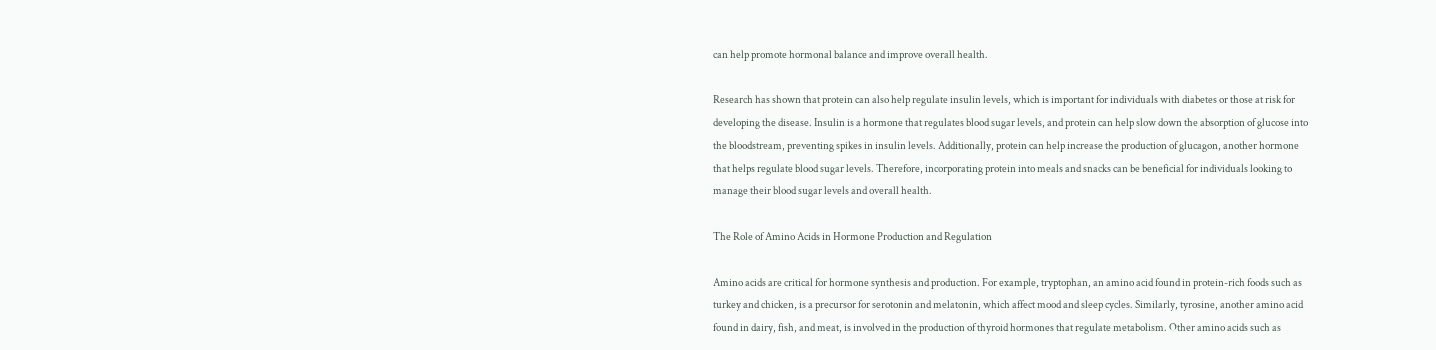can help promote hormonal balance and improve overall health.

Research has shown that protein can also help regulate insulin levels, which is important for individuals with diabetes or those at risk for developing the disease. Insulin is a hormone that regulates blood sugar levels, and protein can help slow down the absorption of glucose into the bloodstream, preventing spikes in insulin levels. Additionally, protein can help increase the production of glucagon, another hormone that helps regulate blood sugar levels. Therefore, incorporating protein into meals and snacks can be beneficial for individuals looking to manage their blood sugar levels and overall health.

The Role of Amino Acids in Hormone Production and Regulation

Amino acids are critical for hormone synthesis and production. For example, tryptophan, an amino acid found in protein-rich foods such as turkey and chicken, is a precursor for serotonin and melatonin, which affect mood and sleep cycles. Similarly, tyrosine, another amino acid found in dairy, fish, and meat, is involved in the production of thyroid hormones that regulate metabolism. Other amino acids such as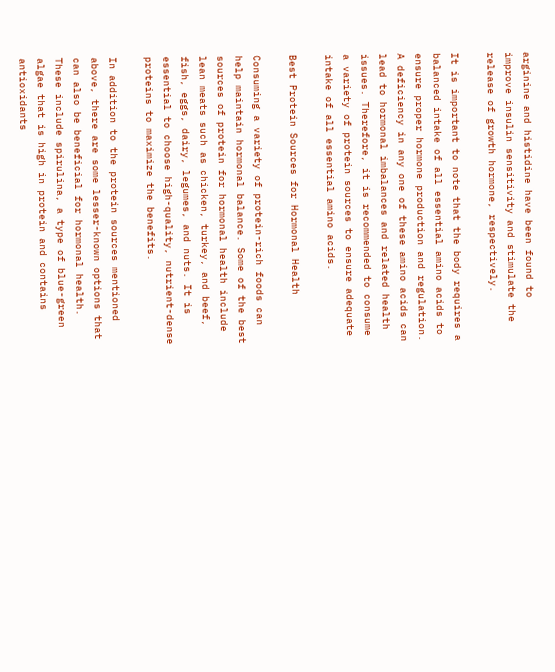arginine and histidine have been found to improve insulin sensitivity and stimulate the release of growth hormone, respectively.

It is important to note that the body requires a balanced intake of all essential amino acids to ensure proper hormone production and regulation. A deficiency in any one of these amino acids can lead to hormonal imbalances and related health issues. Therefore, it is recommended to consume a variety of protein sources to ensure adequate intake of all essential amino acids.

Best Protein Sources for Hormonal Health

Consuming a variety of protein-rich foods can help maintain hormonal balance. Some of the best sources of protein for hormonal health include lean meats such as chicken, turkey, and beef, fish, eggs, dairy, legumes, and nuts. It is essential to choose high-quality, nutrient-dense proteins to maximize the benefits.

In addition to the protein sources mentioned above, there are some lesser-known options that can also be beneficial for hormonal health. These include spirulina, a type of blue-green algae that is high in protein and contains antioxidants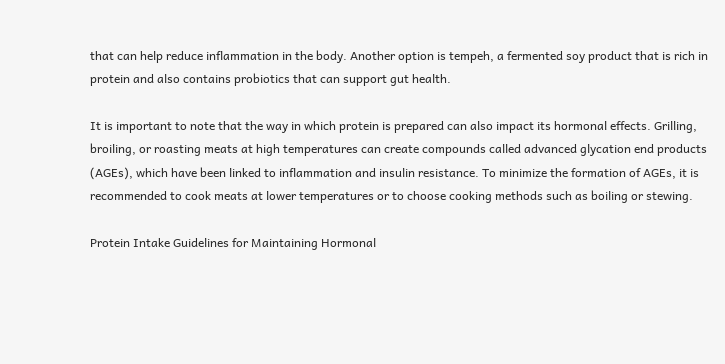that can help reduce inflammation in the body. Another option is tempeh, a fermented soy product that is rich in protein and also contains probiotics that can support gut health.

It is important to note that the way in which protein is prepared can also impact its hormonal effects. Grilling, broiling, or roasting meats at high temperatures can create compounds called advanced glycation end products (AGEs), which have been linked to inflammation and insulin resistance. To minimize the formation of AGEs, it is recommended to cook meats at lower temperatures or to choose cooking methods such as boiling or stewing.

Protein Intake Guidelines for Maintaining Hormonal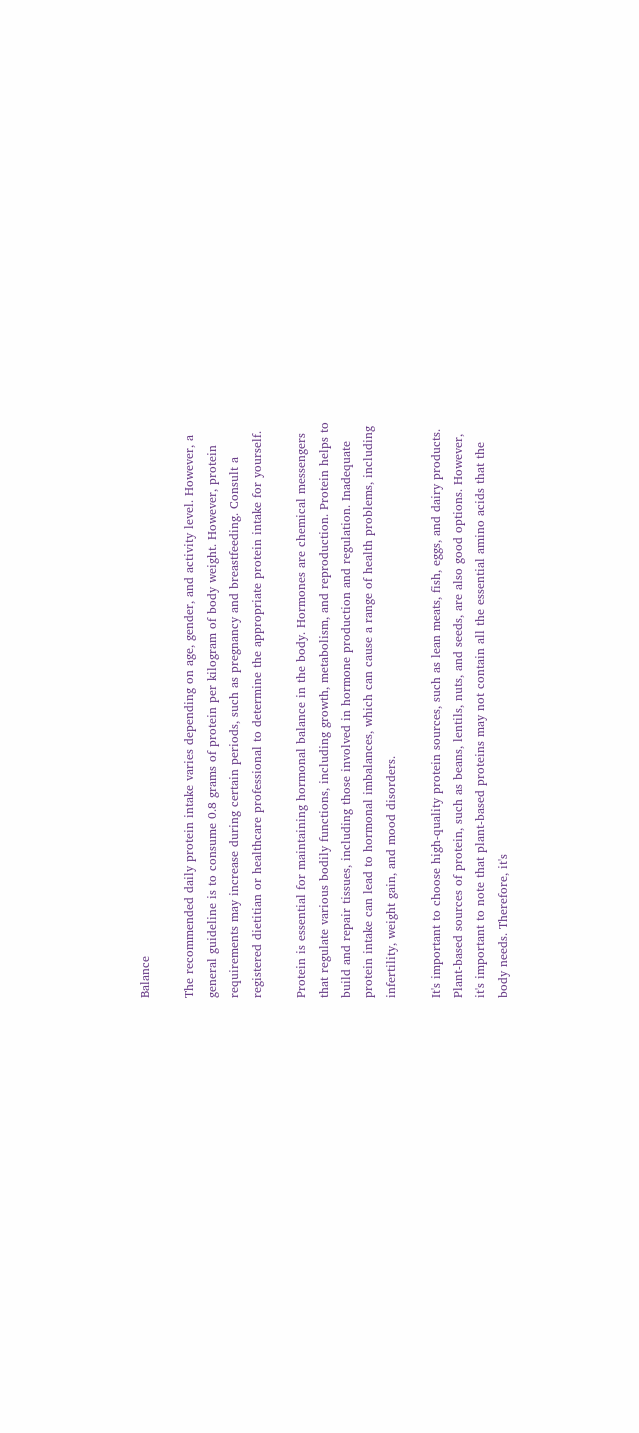Balance

The recommended daily protein intake varies depending on age, gender, and activity level. However, a general guideline is to consume 0.8 grams of protein per kilogram of body weight. However, protein requirements may increase during certain periods, such as pregnancy and breastfeeding. Consult a registered dietitian or healthcare professional to determine the appropriate protein intake for yourself.

Protein is essential for maintaining hormonal balance in the body. Hormones are chemical messengers that regulate various bodily functions, including growth, metabolism, and reproduction. Protein helps to build and repair tissues, including those involved in hormone production and regulation. Inadequate protein intake can lead to hormonal imbalances, which can cause a range of health problems, including infertility, weight gain, and mood disorders.

It's important to choose high-quality protein sources, such as lean meats, fish, eggs, and dairy products. Plant-based sources of protein, such as beans, lentils, nuts, and seeds, are also good options. However, it's important to note that plant-based proteins may not contain all the essential amino acids that the body needs. Therefore, it's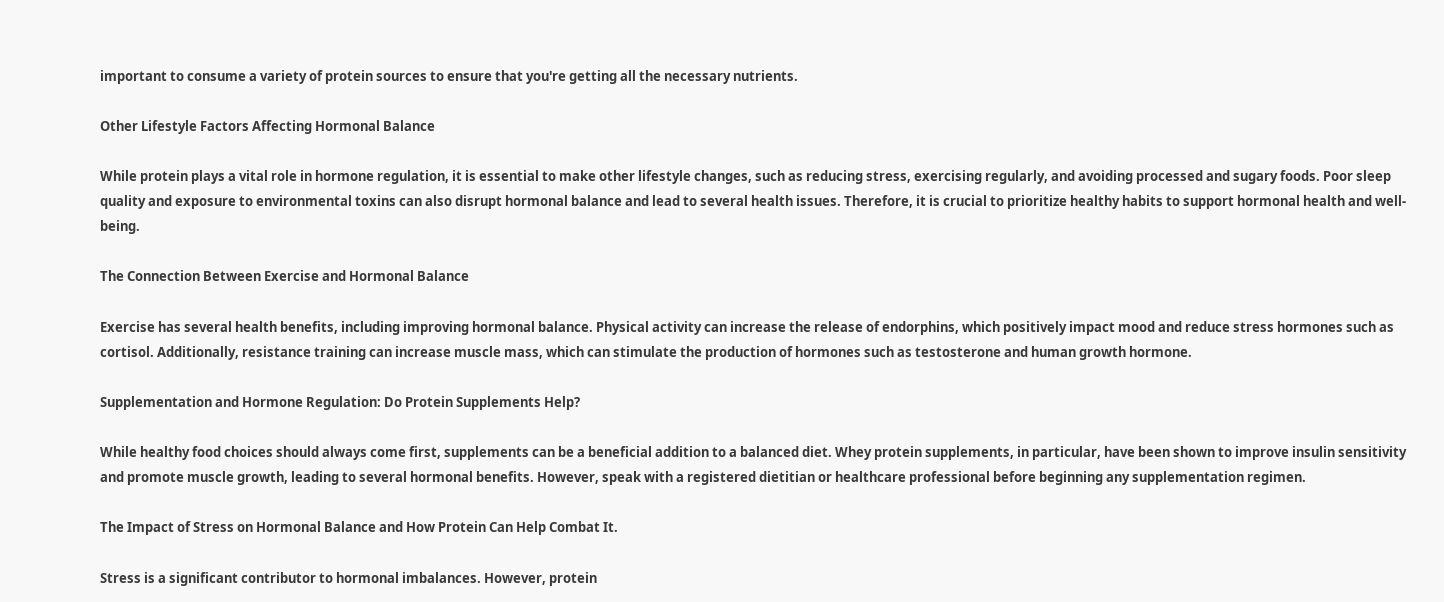important to consume a variety of protein sources to ensure that you're getting all the necessary nutrients.

Other Lifestyle Factors Affecting Hormonal Balance

While protein plays a vital role in hormone regulation, it is essential to make other lifestyle changes, such as reducing stress, exercising regularly, and avoiding processed and sugary foods. Poor sleep quality and exposure to environmental toxins can also disrupt hormonal balance and lead to several health issues. Therefore, it is crucial to prioritize healthy habits to support hormonal health and well-being.

The Connection Between Exercise and Hormonal Balance

Exercise has several health benefits, including improving hormonal balance. Physical activity can increase the release of endorphins, which positively impact mood and reduce stress hormones such as cortisol. Additionally, resistance training can increase muscle mass, which can stimulate the production of hormones such as testosterone and human growth hormone.

Supplementation and Hormone Regulation: Do Protein Supplements Help?

While healthy food choices should always come first, supplements can be a beneficial addition to a balanced diet. Whey protein supplements, in particular, have been shown to improve insulin sensitivity and promote muscle growth, leading to several hormonal benefits. However, speak with a registered dietitian or healthcare professional before beginning any supplementation regimen.

The Impact of Stress on Hormonal Balance and How Protein Can Help Combat It.

Stress is a significant contributor to hormonal imbalances. However, protein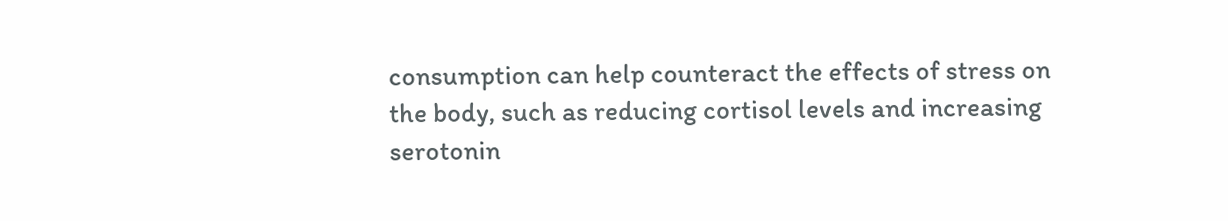consumption can help counteract the effects of stress on the body, such as reducing cortisol levels and increasing serotonin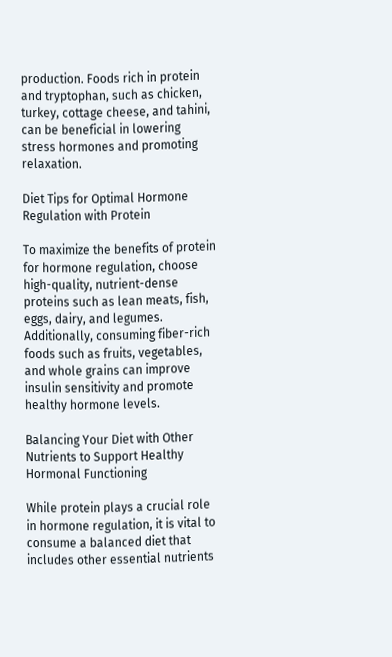production. Foods rich in protein and tryptophan, such as chicken, turkey, cottage cheese, and tahini, can be beneficial in lowering stress hormones and promoting relaxation.

Diet Tips for Optimal Hormone Regulation with Protein

To maximize the benefits of protein for hormone regulation, choose high-quality, nutrient-dense proteins such as lean meats, fish, eggs, dairy, and legumes. Additionally, consuming fiber-rich foods such as fruits, vegetables, and whole grains can improve insulin sensitivity and promote healthy hormone levels.

Balancing Your Diet with Other Nutrients to Support Healthy Hormonal Functioning

While protein plays a crucial role in hormone regulation, it is vital to consume a balanced diet that includes other essential nutrients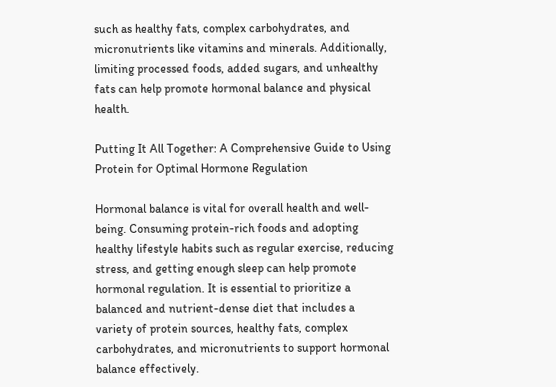such as healthy fats, complex carbohydrates, and micronutrients like vitamins and minerals. Additionally, limiting processed foods, added sugars, and unhealthy fats can help promote hormonal balance and physical health.

Putting It All Together: A Comprehensive Guide to Using Protein for Optimal Hormone Regulation

Hormonal balance is vital for overall health and well-being. Consuming protein-rich foods and adopting healthy lifestyle habits such as regular exercise, reducing stress, and getting enough sleep can help promote hormonal regulation. It is essential to prioritize a balanced and nutrient-dense diet that includes a variety of protein sources, healthy fats, complex carbohydrates, and micronutrients to support hormonal balance effectively.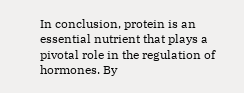In conclusion, protein is an essential nutrient that plays a pivotal role in the regulation of hormones. By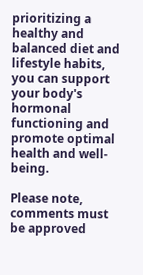prioritizing a healthy and balanced diet and lifestyle habits, you can support your body's hormonal functioning and promote optimal health and well-being.

Please note, comments must be approved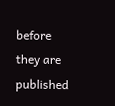before they are published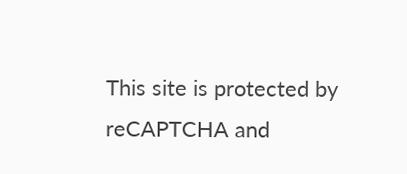This site is protected by reCAPTCHA and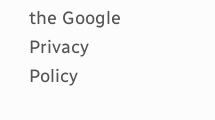the Google Privacy Policy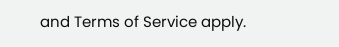and Terms of Service apply.